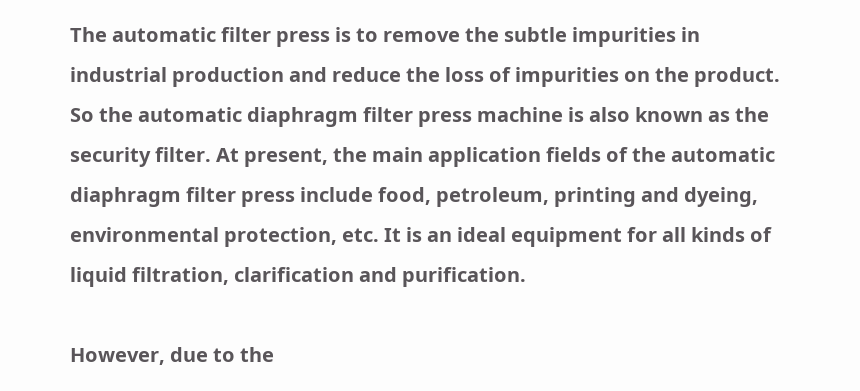The automatic filter press is to remove the subtle impurities in industrial production and reduce the loss of impurities on the product. So the automatic diaphragm filter press machine is also known as the security filter. At present, the main application fields of the automatic diaphragm filter press include food, petroleum, printing and dyeing, environmental protection, etc. It is an ideal equipment for all kinds of liquid filtration, clarification and purification.

However, due to the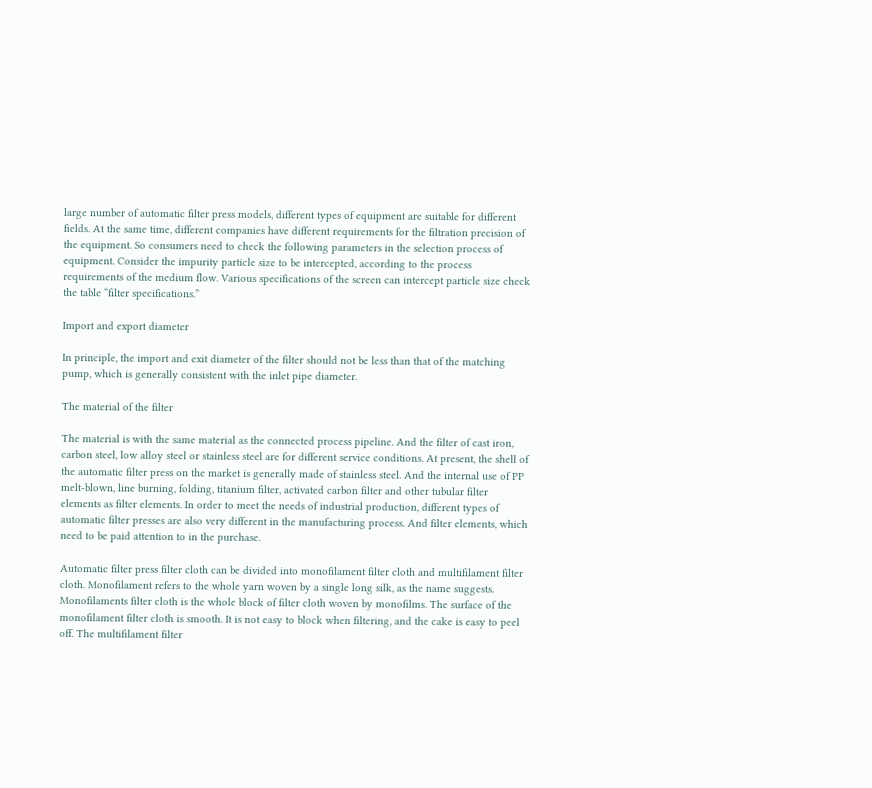large number of automatic filter press models, different types of equipment are suitable for different fields. At the same time, different companies have different requirements for the filtration precision of the equipment. So consumers need to check the following parameters in the selection process of equipment. Consider the impurity particle size to be intercepted, according to the process requirements of the medium flow. Various specifications of the screen can intercept particle size check the table “filter specifications.”

Import and export diameter

In principle, the import and exit diameter of the filter should not be less than that of the matching pump, which is generally consistent with the inlet pipe diameter.

The material of the filter

The material is with the same material as the connected process pipeline. And the filter of cast iron, carbon steel, low alloy steel or stainless steel are for different service conditions. At present, the shell of the automatic filter press on the market is generally made of stainless steel. And the internal use of PP melt-blown, line burning, folding, titanium filter, activated carbon filter and other tubular filter elements as filter elements. In order to meet the needs of industrial production, different types of automatic filter presses are also very different in the manufacturing process. And filter elements, which need to be paid attention to in the purchase.

Automatic filter press filter cloth can be divided into monofilament filter cloth and multifilament filter cloth. Monofilament refers to the whole yarn woven by a single long silk, as the name suggests. Monofilaments filter cloth is the whole block of filter cloth woven by monofilms. The surface of the monofilament filter cloth is smooth. It is not easy to block when filtering, and the cake is easy to peel off. The multifilament filter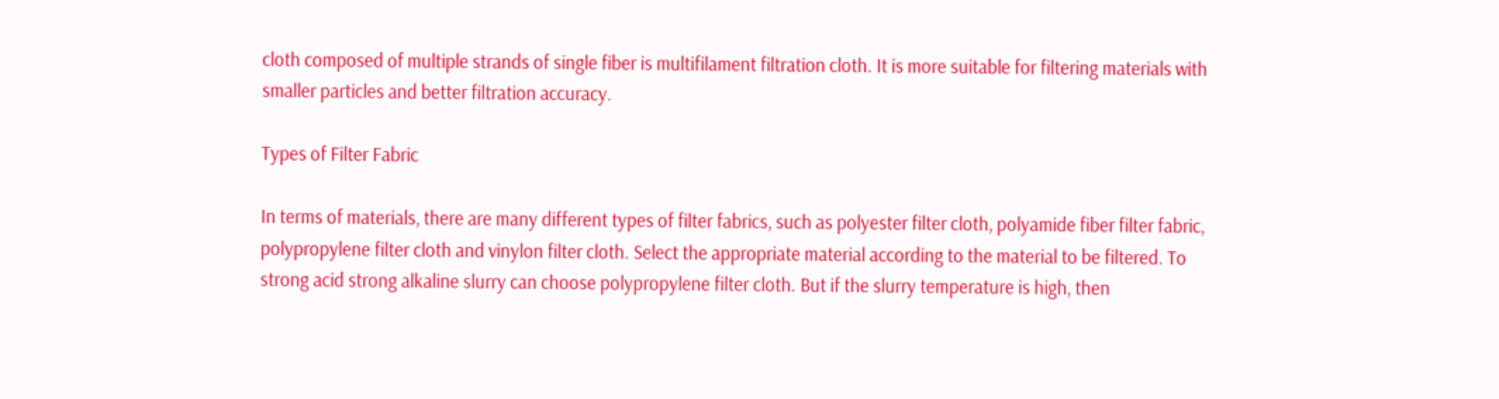cloth composed of multiple strands of single fiber is multifilament filtration cloth. It is more suitable for filtering materials with smaller particles and better filtration accuracy.

Types of Filter Fabric

In terms of materials, there are many different types of filter fabrics, such as polyester filter cloth, polyamide fiber filter fabric, polypropylene filter cloth and vinylon filter cloth. Select the appropriate material according to the material to be filtered. To strong acid strong alkaline slurry can choose polypropylene filter cloth. But if the slurry temperature is high, then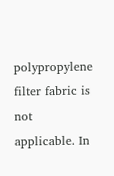polypropylene filter fabric is not applicable. In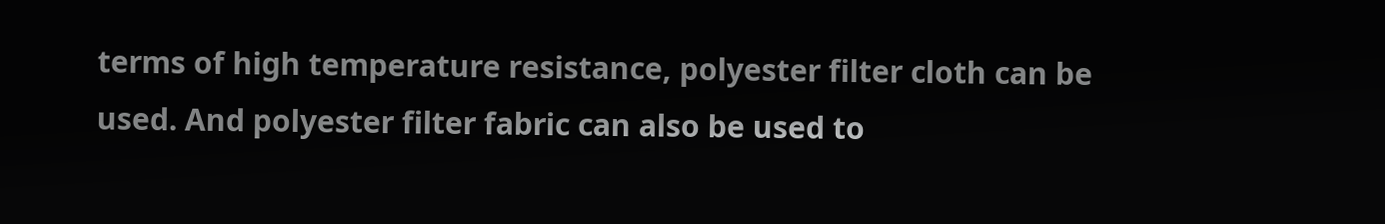terms of high temperature resistance, polyester filter cloth can be used. And polyester filter fabric can also be used to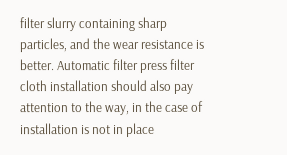filter slurry containing sharp particles, and the wear resistance is better. Automatic filter press filter cloth installation should also pay attention to the way, in the case of installation is not in place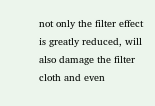not only the filter effect is greatly reduced, will also damage the filter cloth and even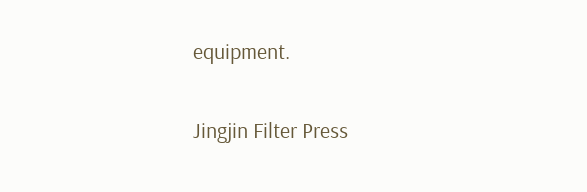equipment.

Jingjin Filter Press